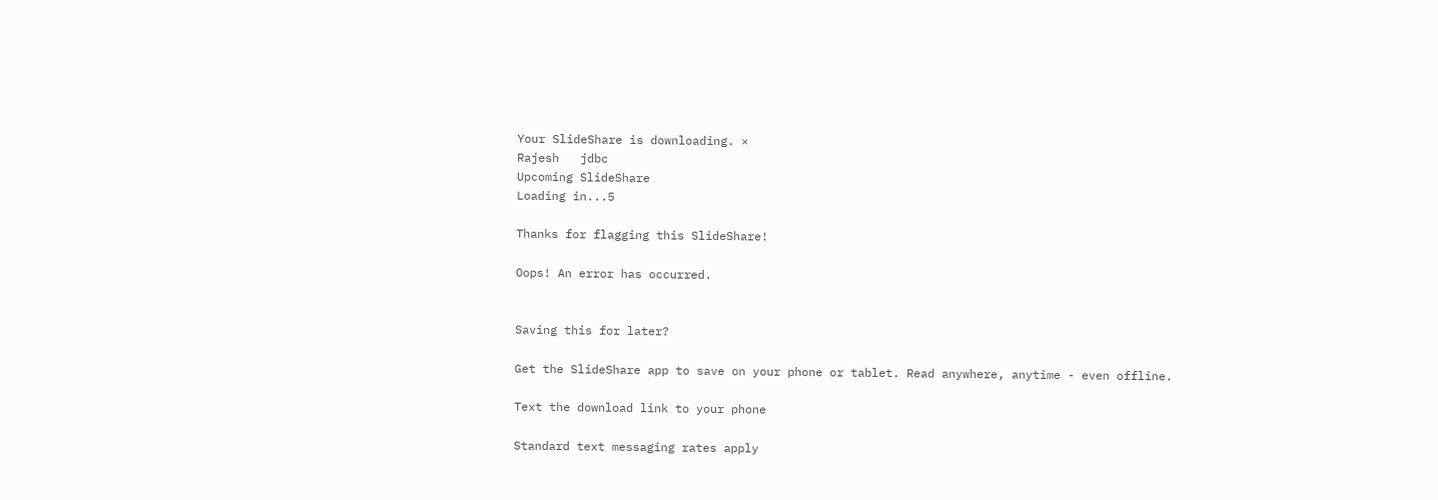Your SlideShare is downloading. ×
Rajesh   jdbc
Upcoming SlideShare
Loading in...5

Thanks for flagging this SlideShare!

Oops! An error has occurred.


Saving this for later?

Get the SlideShare app to save on your phone or tablet. Read anywhere, anytime - even offline.

Text the download link to your phone

Standard text messaging rates apply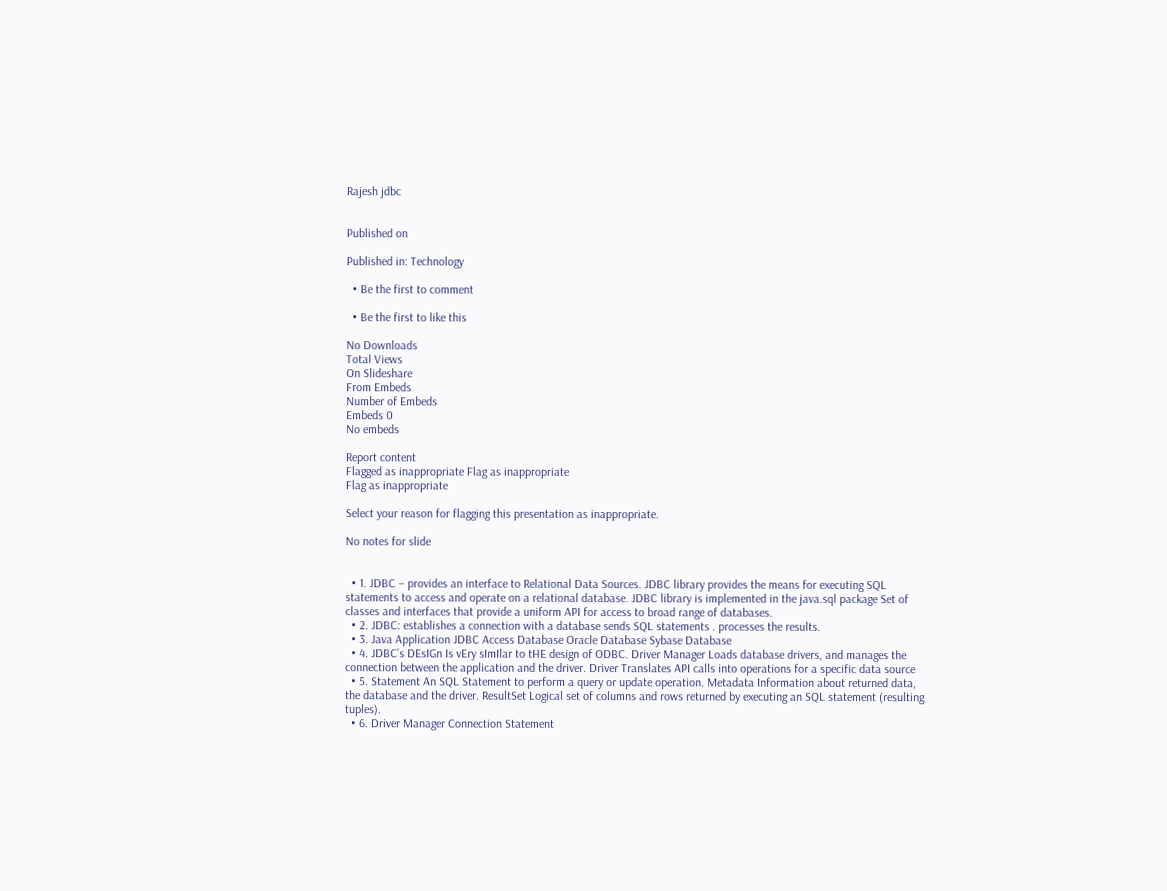Rajesh jdbc


Published on

Published in: Technology

  • Be the first to comment

  • Be the first to like this

No Downloads
Total Views
On Slideshare
From Embeds
Number of Embeds
Embeds 0
No embeds

Report content
Flagged as inappropriate Flag as inappropriate
Flag as inappropriate

Select your reason for flagging this presentation as inappropriate.

No notes for slide


  • 1. JDBC – provides an interface to Relational Data Sources. JDBC library provides the means for executing SQL statements to access and operate on a relational database. JDBC library is implemented in the java.sql package Set of classes and interfaces that provide a uniform API for access to broad range of databases.
  • 2. JDBC: establishes a connection with a database sends SQL statements . processes the results.
  • 3. Java Application JDBC Access Database Oracle Database Sybase Database
  • 4. JDBC’s DEsIGn Is vEry sImIlar to tHE design of ODBC. Driver Manager Loads database drivers, and manages the connection between the application and the driver. Driver Translates API calls into operations for a specific data source
  • 5. Statement An SQL Statement to perform a query or update operation. Metadata Information about returned data, the database and the driver. ResultSet Logical set of columns and rows returned by executing an SQL statement (resulting tuples).
  • 6. Driver Manager Connection Statement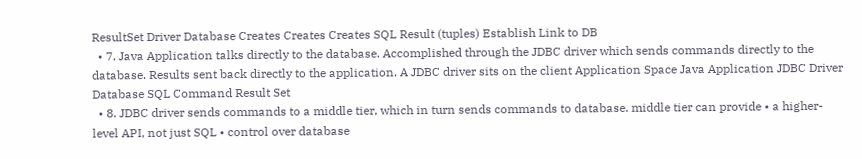ResultSet Driver Database Creates Creates Creates SQL Result (tuples) Establish Link to DB
  • 7. Java Application talks directly to the database. Accomplished through the JDBC driver which sends commands directly to the database. Results sent back directly to the application. A JDBC driver sits on the client Application Space Java Application JDBC Driver Database SQL Command Result Set
  • 8. JDBC driver sends commands to a middle tier, which in turn sends commands to database. middle tier can provide • a higher-level API, not just SQL • control over database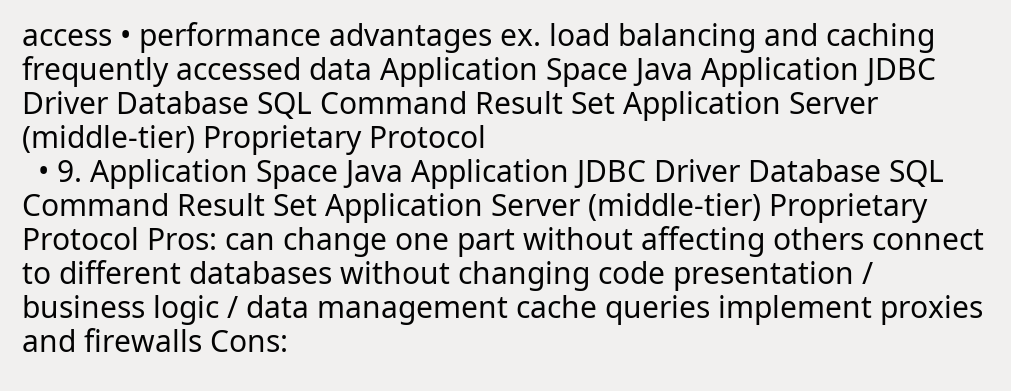access • performance advantages ex. load balancing and caching frequently accessed data Application Space Java Application JDBC Driver Database SQL Command Result Set Application Server (middle-tier) Proprietary Protocol
  • 9. Application Space Java Application JDBC Driver Database SQL Command Result Set Application Server (middle-tier) Proprietary Protocol Pros: can change one part without affecting others connect to different databases without changing code presentation / business logic / data management cache queries implement proxies and firewalls Cons: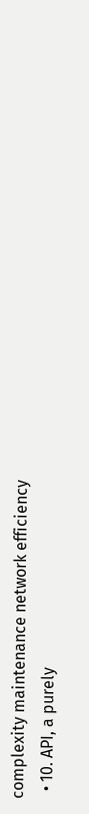complexity maintenance network efficiency
  • 10. API, a purely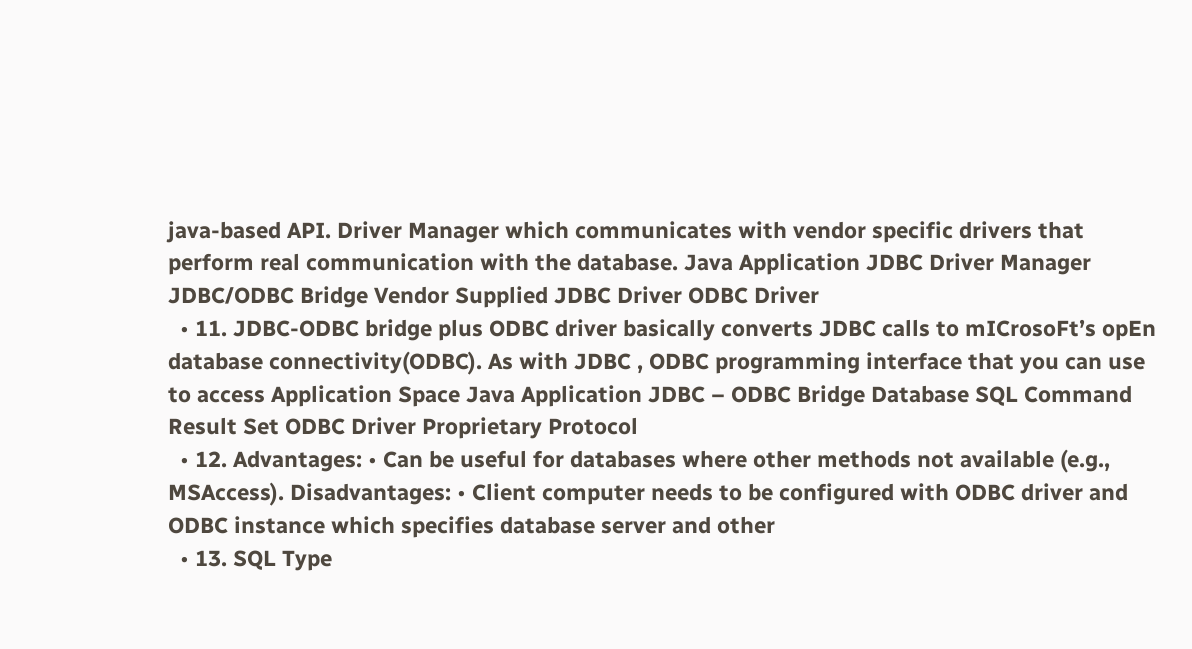java-based API. Driver Manager which communicates with vendor specific drivers that perform real communication with the database. Java Application JDBC Driver Manager JDBC/ODBC Bridge Vendor Supplied JDBC Driver ODBC Driver
  • 11. JDBC-ODBC bridge plus ODBC driver basically converts JDBC calls to mICrosoFt’s opEn database connectivity(ODBC). As with JDBC , ODBC programming interface that you can use to access Application Space Java Application JDBC – ODBC Bridge Database SQL Command Result Set ODBC Driver Proprietary Protocol
  • 12. Advantages: • Can be useful for databases where other methods not available (e.g., MSAccess). Disadvantages: • Client computer needs to be configured with ODBC driver and ODBC instance which specifies database server and other
  • 13. SQL Type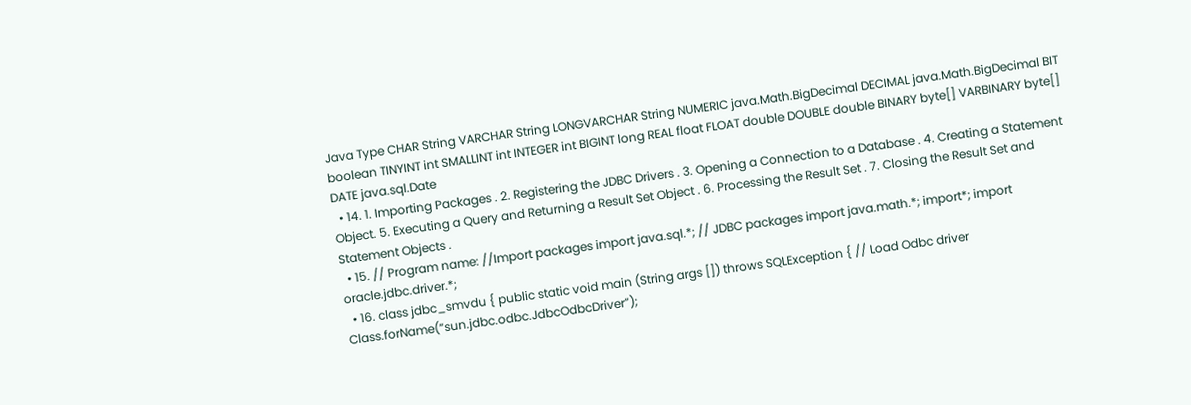Java Type CHAR String VARCHAR String LONGVARCHAR String NUMERIC java.Math.BigDecimal DECIMAL java.Math.BigDecimal BIT boolean TINYINT int SMALLINT int INTEGER int BIGINT long REAL float FLOAT double DOUBLE double BINARY byte[] VARBINARY byte[] DATE java.sql.Date
  • 14. 1. Importing Packages . 2. Registering the JDBC Drivers . 3. Opening a Connection to a Database . 4. Creating a Statement Object. 5. Executing a Query and Returning a Result Set Object . 6. Processing the Result Set . 7. Closing the Result Set and Statement Objects .
  • 15. // Program name: //Import packages import java.sql.*; // JDBC packages import java.math.*; import*; import oracle.jdbc.driver.*;
  • 16. class jdbc_smvdu { public static void main (String args []) throws SQLException { // Load Odbc driver Class.forName(“sun.jdbc.odbc.JdbcOdbcDriver”);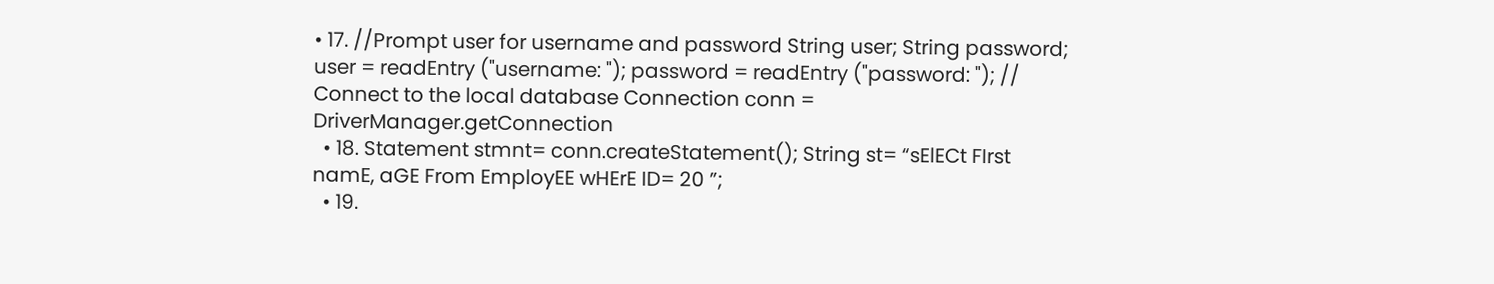• 17. //Prompt user for username and password String user; String password; user = readEntry ("username: "); password = readEntry ("password: "); // Connect to the local database Connection conn = DriverManager.getConnection
  • 18. Statement stmnt= conn.createStatement(); String st= “sElECt FIrst namE, aGE From EmployEE wHErE ID= 20 ”;
  • 19.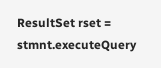ResultSet rset = stmnt.executeQuery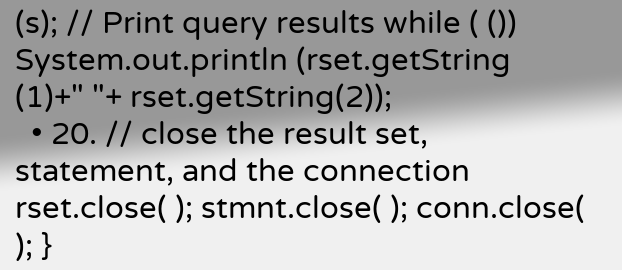(s); // Print query results while ( ()) System.out.println (rset.getString (1)+" "+ rset.getString(2));
  • 20. // close the result set, statement, and the connection rset.close( ); stmnt.close( ); conn.close( ); }